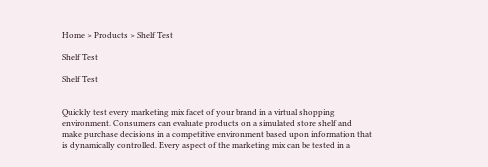Home > Products > Shelf Test

Shelf Test

Shelf Test


Quickly test every marketing mix facet of your brand in a virtual shopping environment. Consumers can evaluate products on a simulated store shelf and make purchase decisions in a competitive environment based upon information that is dynamically controlled. Every aspect of the marketing mix can be tested in a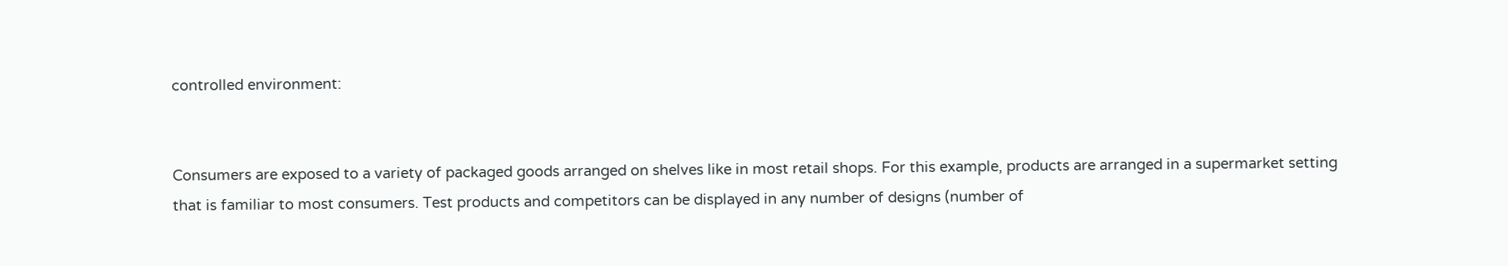controlled environment:


Consumers are exposed to a variety of packaged goods arranged on shelves like in most retail shops. For this example, products are arranged in a supermarket setting that is familiar to most consumers. Test products and competitors can be displayed in any number of designs (number of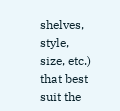shelves, style, size, etc.) that best suit the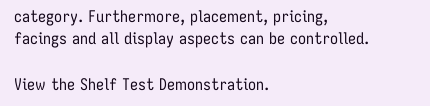category. Furthermore, placement, pricing, facings and all display aspects can be controlled.

View the Shelf Test Demonstration.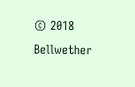© 2018 Bellwether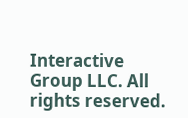Interactive Group LLC. All rights reserved.